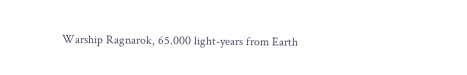Warship Ragnarok, 65.000 light-years from Earth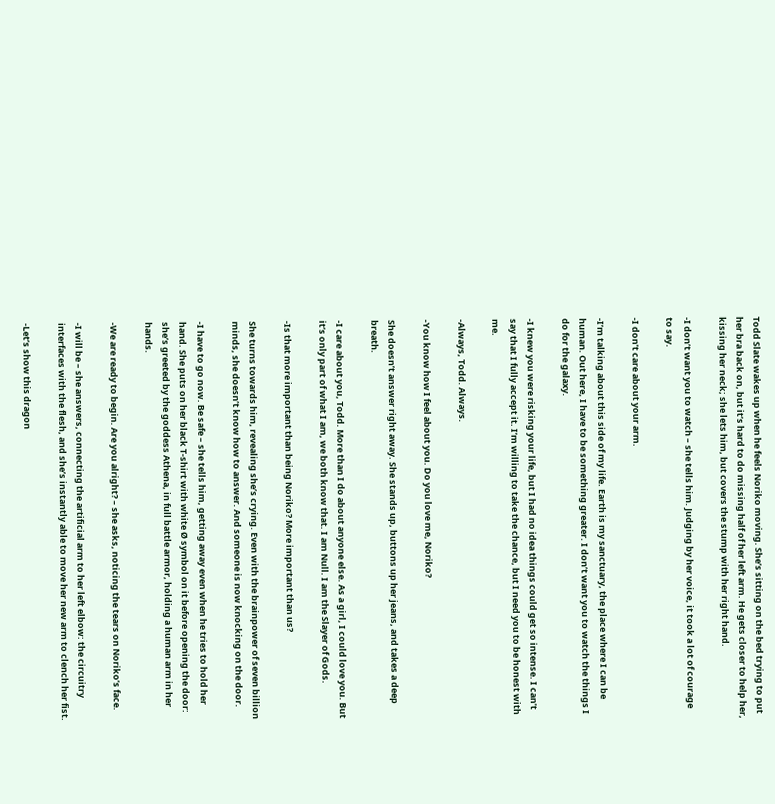Todd Slate wakes up when he feels Noriko moving. She’s sitting on the bed trying to put her bra back on, but it’s hard to do missing half of her left arm. He gets closer to help her, kissing her neck; she lets him, but covers the stump with her right hand.

-I don’t want you to watch – she tells him. Judging by her voice, it took a lot of courage to say.

-I don’t care about your arm.

-I’m talking about this side of my life. Earth is my sanctuary, the place where I can be human. Out here, I have to be something greater. I don’t want you to watch the things I do for the galaxy.

-I knew you were risking your life, but I had no idea things could get so intense. I can’t say that I fully accept it. I’m willing to take the chance, but I need you to be honest with me.

-Always, Todd. Always.

-You know how I feel about you. Do you love me, Noriko?

She doesn’t answer right away. She stands up, buttons up her jeans, and takes a deep breath.

-I care about you, Todd. More than I do about anyone else. As a girl, I could love you. But it’s only part of what I am, we both know that. I am Null. I am the Slayer of Gods.

-Is that more important than being Noriko? More important than us?

She turns towards him, revealing she’s crying. Even with the brainpower of seven billion minds, she doesn’t know how to answer. And someone is now knocking on the door.

-I have to go now. Be safe – she tells him, getting away even when he tries to hold her hand. She puts on her black T-shirt with white Ø symbol on it before opening the door: she’s greeted by the goddess Athena, in full battle armor, holding a human arm in her hands.

-We are ready to begin. Are you alright? – she asks, noticing the tears on Noriko’s face.

-I will be – she answers, connecting the artificial arm to her left elbow: the circuitry interfaces with the flesh, and she’s instantly able to move her new arm to clench her fist.

-Let’s show this dragon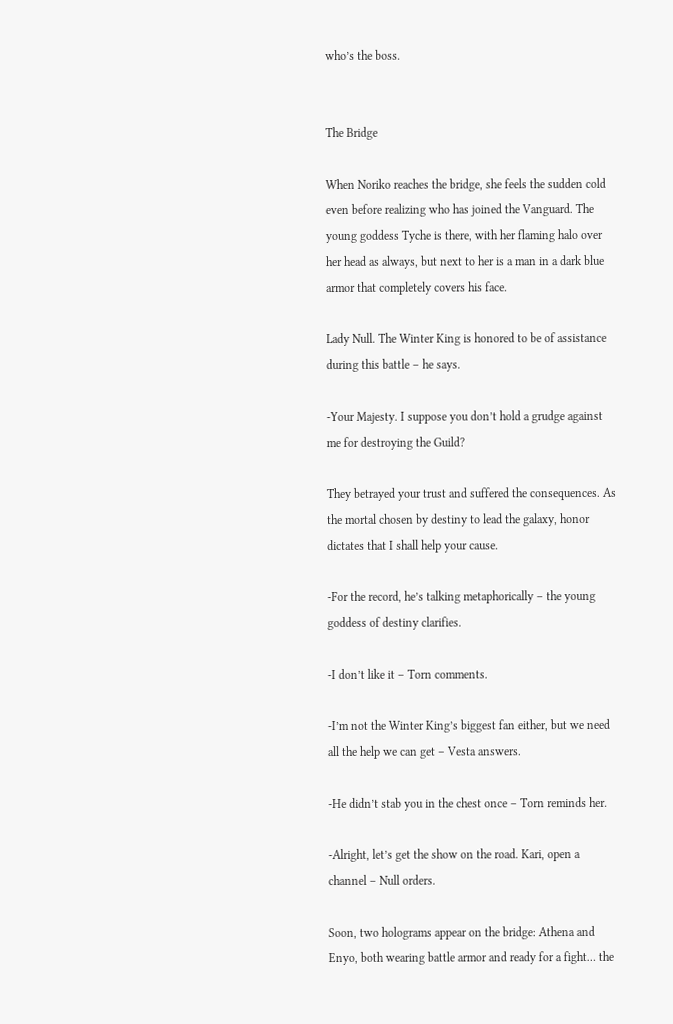who’s the boss.


The Bridge

When Noriko reaches the bridge, she feels the sudden cold even before realizing who has joined the Vanguard. The young goddess Tyche is there, with her flaming halo over her head as always, but next to her is a man in a dark blue armor that completely covers his face.

Lady Null. The Winter King is honored to be of assistance during this battle – he says.

-Your Majesty. I suppose you don’t hold a grudge against me for destroying the Guild?

They betrayed your trust and suffered the consequences. As the mortal chosen by destiny to lead the galaxy, honor dictates that I shall help your cause.

-For the record, he’s talking metaphorically – the young goddess of destiny clarifies.

-I don’t like it – Torn comments.

-I’m not the Winter King’s biggest fan either, but we need all the help we can get – Vesta answers.

-He didn’t stab you in the chest once – Torn reminds her.

-Alright, let’s get the show on the road. Kari, open a channel – Null orders.

Soon, two holograms appear on the bridge: Athena and Enyo, both wearing battle armor and ready for a fight… the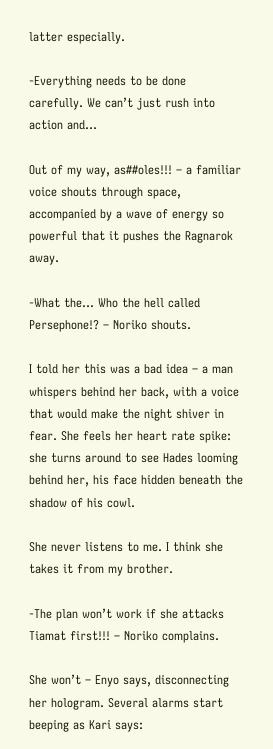latter especially.

-Everything needs to be done carefully. We can’t just rush into action and…

Out of my way, as##oles!!! – a familiar voice shouts through space, accompanied by a wave of energy so powerful that it pushes the Ragnarok away.

-What the… Who the hell called Persephone!? – Noriko shouts.

I told her this was a bad idea – a man whispers behind her back, with a voice that would make the night shiver in fear. She feels her heart rate spike: she turns around to see Hades looming behind her, his face hidden beneath the shadow of his cowl.

She never listens to me. I think she takes it from my brother.

-The plan won’t work if she attacks Tiamat first!!! – Noriko complains.

She won’t – Enyo says, disconnecting her hologram. Several alarms start beeping as Kari says: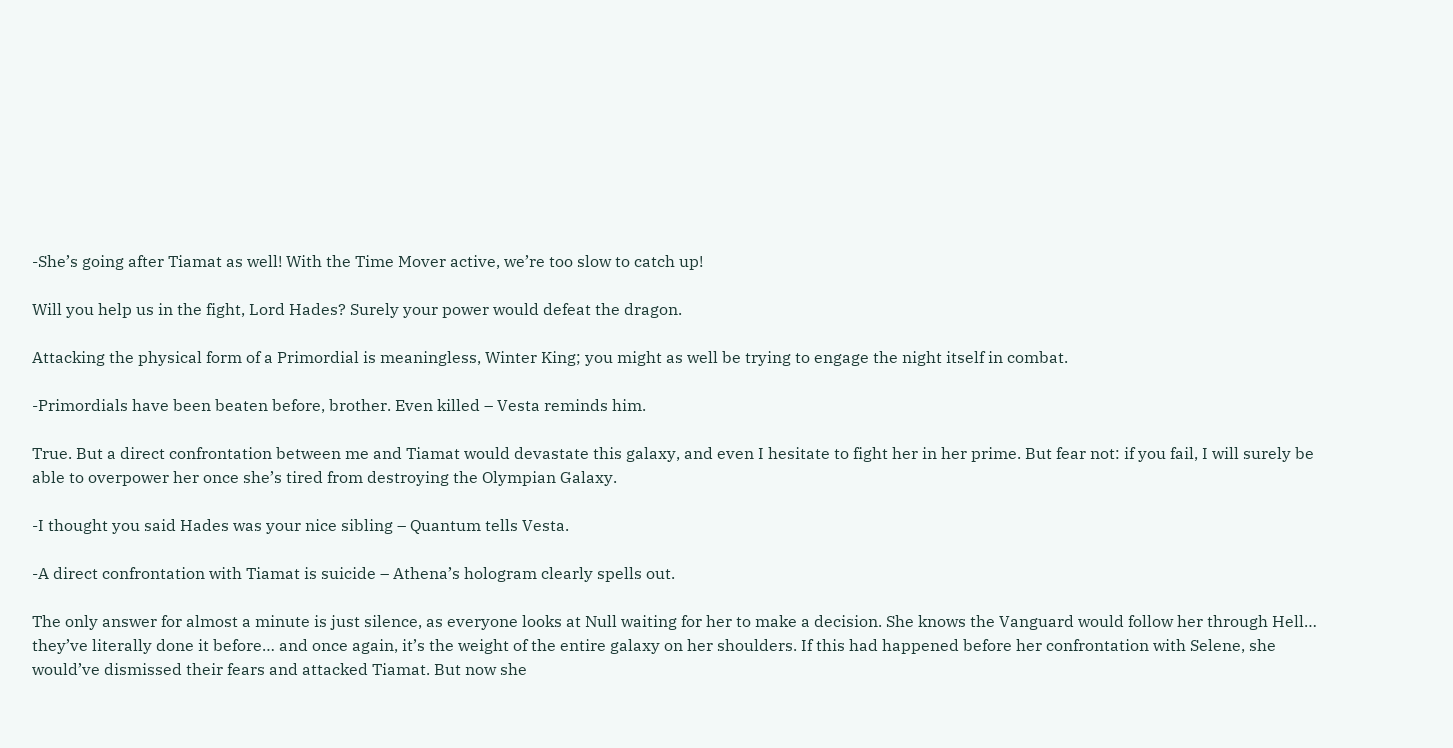-She’s going after Tiamat as well! With the Time Mover active, we’re too slow to catch up!

Will you help us in the fight, Lord Hades? Surely your power would defeat the dragon.

Attacking the physical form of a Primordial is meaningless, Winter King; you might as well be trying to engage the night itself in combat.

-Primordials have been beaten before, brother. Even killed – Vesta reminds him.

True. But a direct confrontation between me and Tiamat would devastate this galaxy, and even I hesitate to fight her in her prime. But fear not: if you fail, I will surely be able to overpower her once she’s tired from destroying the Olympian Galaxy.

-I thought you said Hades was your nice sibling – Quantum tells Vesta.

-A direct confrontation with Tiamat is suicide – Athena’s hologram clearly spells out.

The only answer for almost a minute is just silence, as everyone looks at Null waiting for her to make a decision. She knows the Vanguard would follow her through Hell… they’ve literally done it before… and once again, it’s the weight of the entire galaxy on her shoulders. If this had happened before her confrontation with Selene, she would’ve dismissed their fears and attacked Tiamat. But now she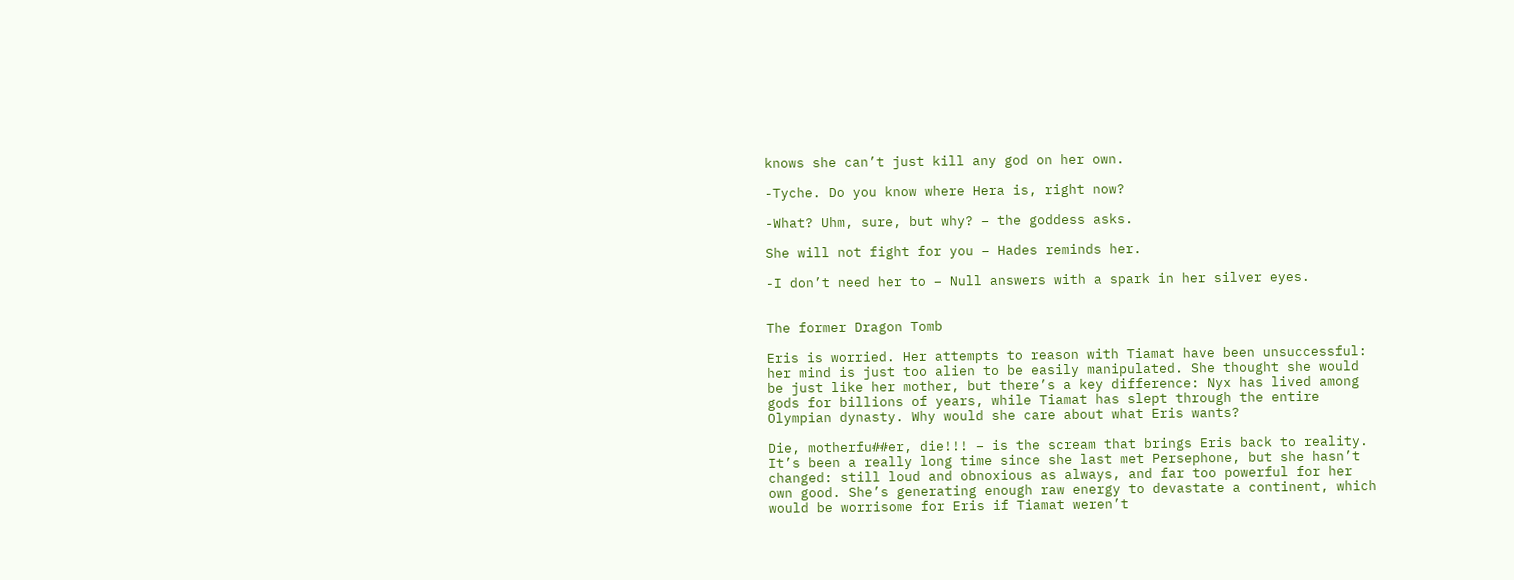knows she can’t just kill any god on her own.

-Tyche. Do you know where Hera is, right now?

-What? Uhm, sure, but why? – the goddess asks.

She will not fight for you – Hades reminds her.

-I don’t need her to – Null answers with a spark in her silver eyes.


The former Dragon Tomb

Eris is worried. Her attempts to reason with Tiamat have been unsuccessful: her mind is just too alien to be easily manipulated. She thought she would be just like her mother, but there’s a key difference: Nyx has lived among gods for billions of years, while Tiamat has slept through the entire Olympian dynasty. Why would she care about what Eris wants?

Die, motherfu##er, die!!! – is the scream that brings Eris back to reality. It’s been a really long time since she last met Persephone, but she hasn’t changed: still loud and obnoxious as always, and far too powerful for her own good. She’s generating enough raw energy to devastate a continent, which would be worrisome for Eris if Tiamat weren’t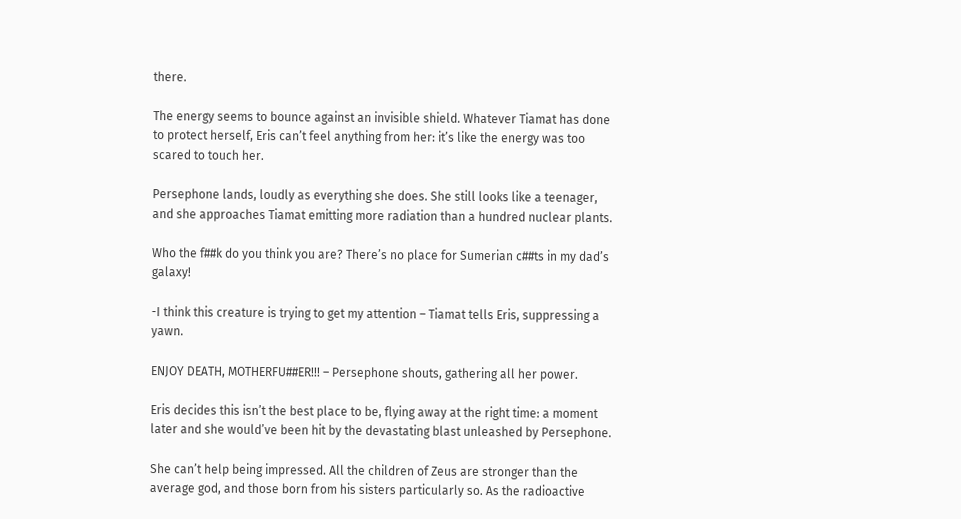there.

The energy seems to bounce against an invisible shield. Whatever Tiamat has done to protect herself, Eris can’t feel anything from her: it’s like the energy was too scared to touch her.

Persephone lands, loudly as everything she does. She still looks like a teenager, and she approaches Tiamat emitting more radiation than a hundred nuclear plants.

Who the f##k do you think you are? There’s no place for Sumerian c##ts in my dad’s galaxy!

-I think this creature is trying to get my attention – Tiamat tells Eris, suppressing a yawn.

ENJOY DEATH, MOTHERFU##ER!!! – Persephone shouts, gathering all her power.

Eris decides this isn’t the best place to be, flying away at the right time: a moment later and she would’ve been hit by the devastating blast unleashed by Persephone.

She can’t help being impressed. All the children of Zeus are stronger than the average god, and those born from his sisters particularly so. As the radioactive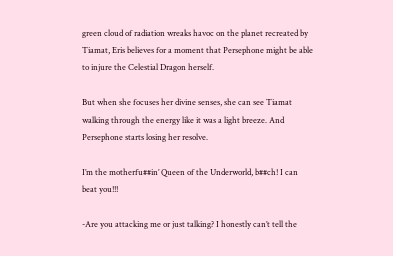green cloud of radiation wreaks havoc on the planet recreated by Tiamat, Eris believes for a moment that Persephone might be able to injure the Celestial Dragon herself.

But when she focuses her divine senses, she can see Tiamat walking through the energy like it was a light breeze. And Persephone starts losing her resolve.

I’m the motherfu##in’ Queen of the Underworld, b##ch! I can beat you!!!

-Are you attacking me or just talking? I honestly can’t tell the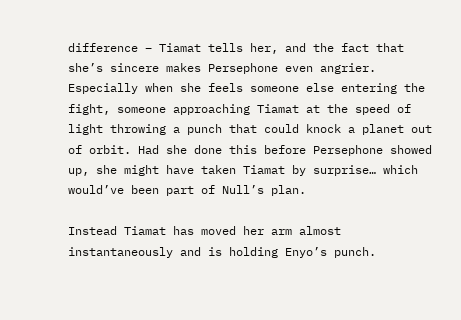difference – Tiamat tells her, and the fact that she’s sincere makes Persephone even angrier. Especially when she feels someone else entering the fight, someone approaching Tiamat at the speed of light throwing a punch that could knock a planet out of orbit. Had she done this before Persephone showed up, she might have taken Tiamat by surprise… which would’ve been part of Null’s plan.

Instead Tiamat has moved her arm almost instantaneously and is holding Enyo’s punch.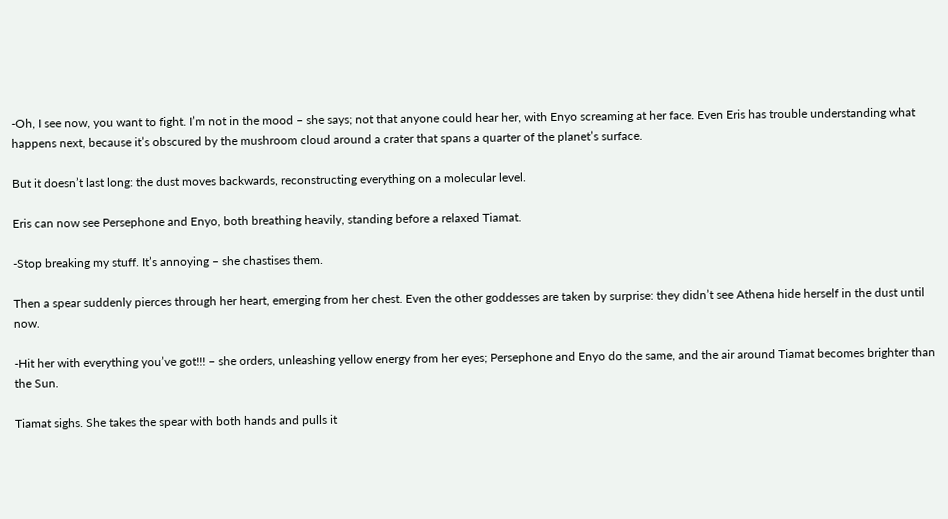-Oh, I see now, you want to fight. I’m not in the mood – she says; not that anyone could hear her, with Enyo screaming at her face. Even Eris has trouble understanding what happens next, because it’s obscured by the mushroom cloud around a crater that spans a quarter of the planet’s surface.

But it doesn’t last long: the dust moves backwards, reconstructing everything on a molecular level.

Eris can now see Persephone and Enyo, both breathing heavily, standing before a relaxed Tiamat.

-Stop breaking my stuff. It’s annoying – she chastises them.

Then a spear suddenly pierces through her heart, emerging from her chest. Even the other goddesses are taken by surprise: they didn’t see Athena hide herself in the dust until now.

-Hit her with everything you’ve got!!! – she orders, unleashing yellow energy from her eyes; Persephone and Enyo do the same, and the air around Tiamat becomes brighter than the Sun.

Tiamat sighs. She takes the spear with both hands and pulls it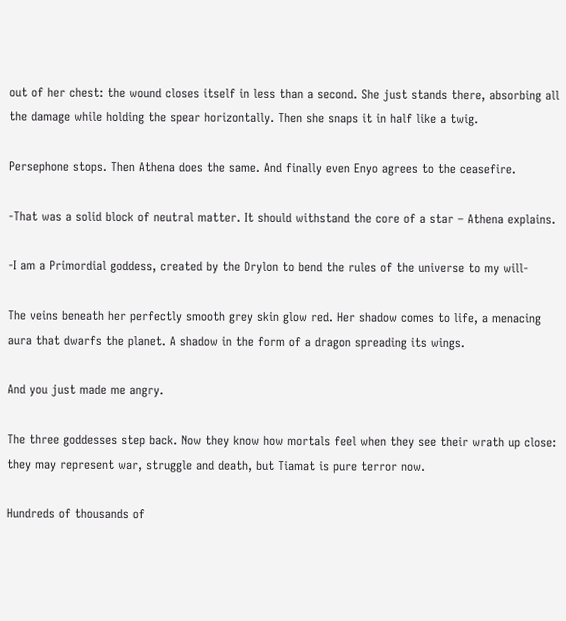out of her chest: the wound closes itself in less than a second. She just stands there, absorbing all the damage while holding the spear horizontally. Then she snaps it in half like a twig.

Persephone stops. Then Athena does the same. And finally even Enyo agrees to the ceasefire.

-That was a solid block of neutral matter. It should withstand the core of a star – Athena explains.

-I am a Primordial goddess, created by the Drylon to bend the rules of the universe to my will-

The veins beneath her perfectly smooth grey skin glow red. Her shadow comes to life, a menacing aura that dwarfs the planet. A shadow in the form of a dragon spreading its wings.

And you just made me angry.

The three goddesses step back. Now they know how mortals feel when they see their wrath up close: they may represent war, struggle and death, but Tiamat is pure terror now.

Hundreds of thousands of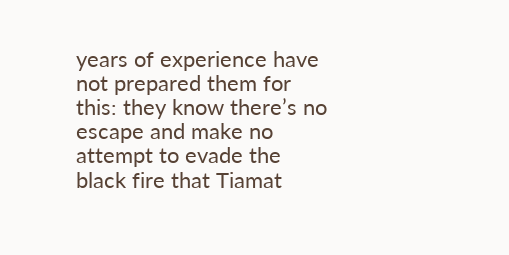years of experience have not prepared them for this: they know there’s no escape and make no attempt to evade the black fire that Tiamat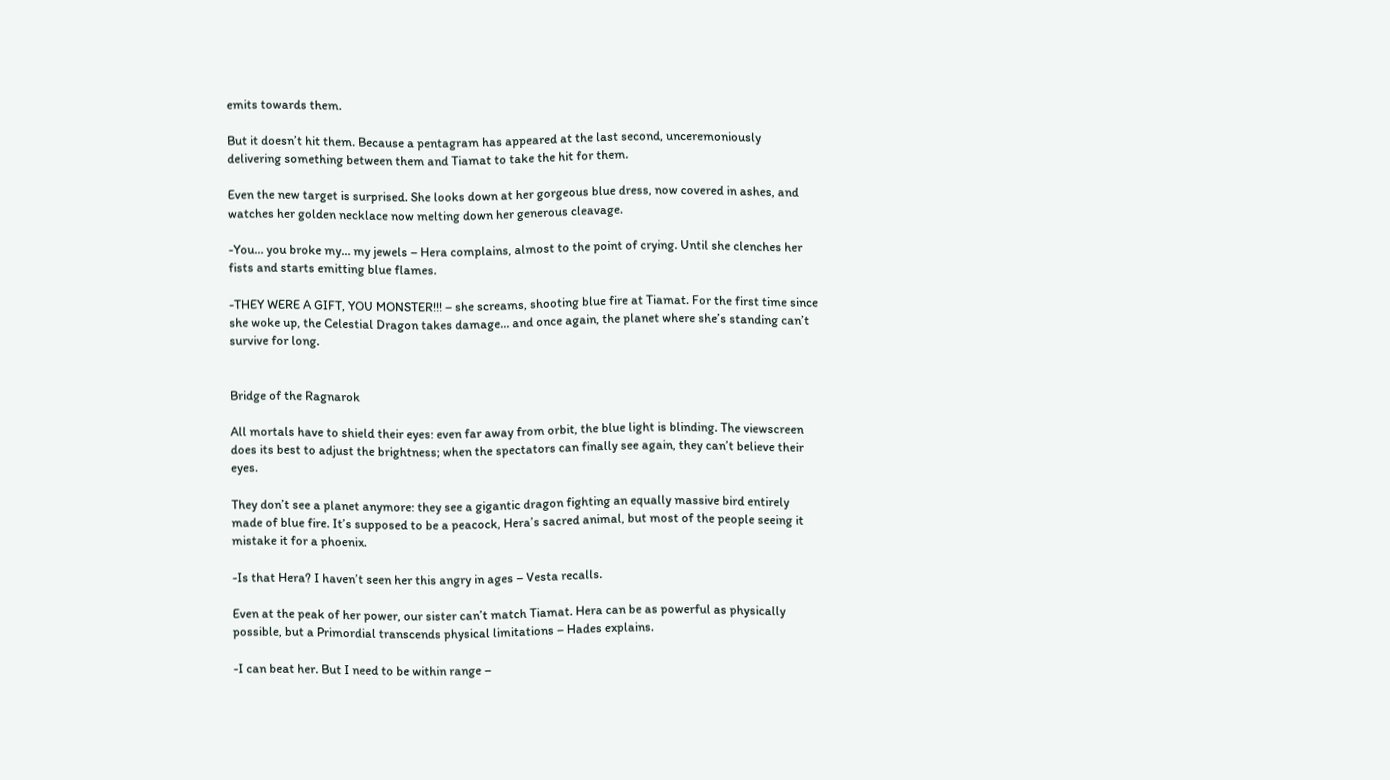emits towards them.

But it doesn’t hit them. Because a pentagram has appeared at the last second, unceremoniously delivering something between them and Tiamat to take the hit for them.

Even the new target is surprised. She looks down at her gorgeous blue dress, now covered in ashes, and watches her golden necklace now melting down her generous cleavage.

-You… you broke my… my jewels – Hera complains, almost to the point of crying. Until she clenches her fists and starts emitting blue flames.

-THEY WERE A GIFT, YOU MONSTER!!! – she screams, shooting blue fire at Tiamat. For the first time since she woke up, the Celestial Dragon takes damage… and once again, the planet where she’s standing can’t survive for long.


Bridge of the Ragnarok

All mortals have to shield their eyes: even far away from orbit, the blue light is blinding. The viewscreen does its best to adjust the brightness; when the spectators can finally see again, they can’t believe their eyes.

They don’t see a planet anymore: they see a gigantic dragon fighting an equally massive bird entirely made of blue fire. It’s supposed to be a peacock, Hera’s sacred animal, but most of the people seeing it mistake it for a phoenix.

-Is that Hera? I haven’t seen her this angry in ages – Vesta recalls.

Even at the peak of her power, our sister can’t match Tiamat. Hera can be as powerful as physically possible, but a Primordial transcends physical limitations – Hades explains.

-I can beat her. But I need to be within range –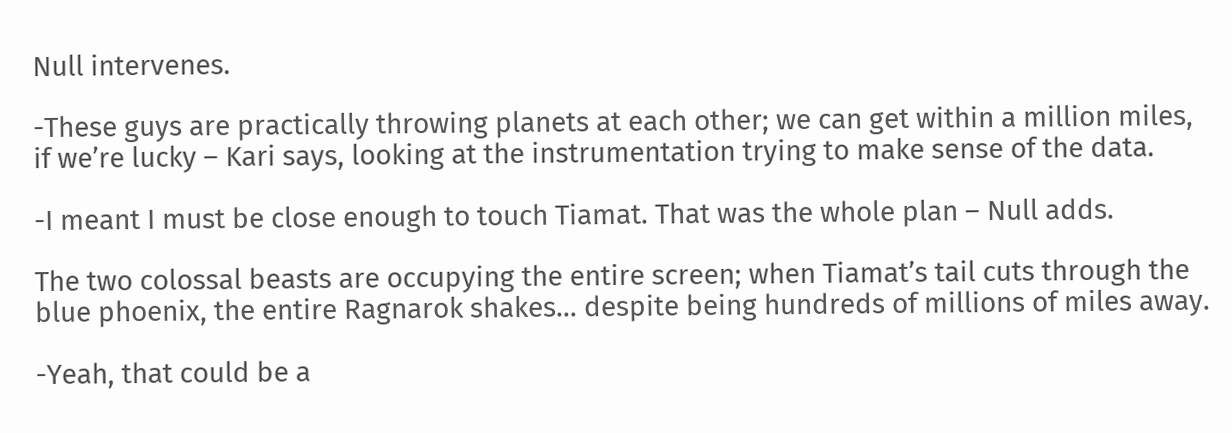Null intervenes.

-These guys are practically throwing planets at each other; we can get within a million miles, if we’re lucky – Kari says, looking at the instrumentation trying to make sense of the data.

-I meant I must be close enough to touch Tiamat. That was the whole plan – Null adds.

The two colossal beasts are occupying the entire screen; when Tiamat’s tail cuts through the blue phoenix, the entire Ragnarok shakes… despite being hundreds of millions of miles away.

-Yeah, that could be a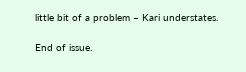little bit of a problem – Kari understates.

End of issue.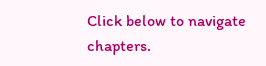Click below to navigate chapters.